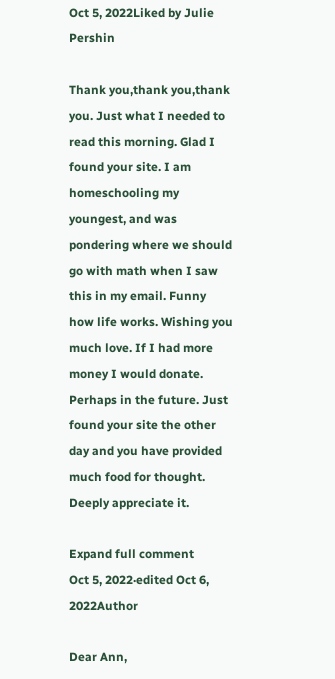Oct 5, 2022Liked by Julie Pershin

Thank you,thank you,thank you. Just what I needed to read this morning. Glad I found your site. I am homeschooling my youngest, and was pondering where we should go with math when I saw this in my email. Funny how life works. Wishing you much love. If I had more money I would donate. Perhaps in the future. Just found your site the other day and you have provided much food for thought. Deeply appreciate it.

Expand full comment
Oct 5, 2022·edited Oct 6, 2022Author

Dear Ann,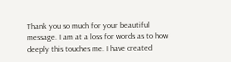Thank you so much for your beautiful message. I am at a loss for words as to how deeply this touches me. I have created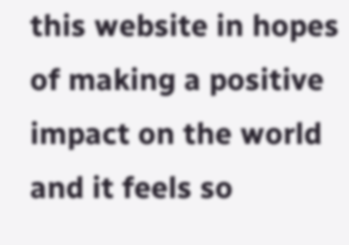this website in hopes of making a positive impact on the world and it feels so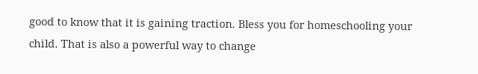good to know that it is gaining traction. Bless you for homeschooling your child. That is also a powerful way to change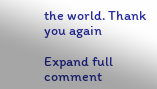the world. Thank you again

Expand full comment